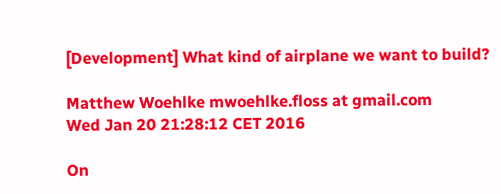[Development] What kind of airplane we want to build?

Matthew Woehlke mwoehlke.floss at gmail.com
Wed Jan 20 21:28:12 CET 2016

On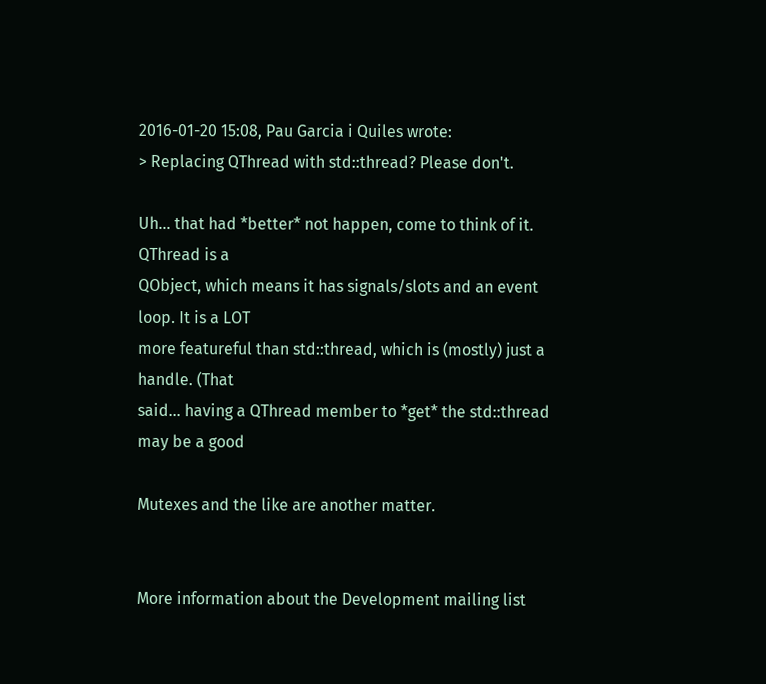2016-01-20 15:08, Pau Garcia i Quiles wrote:
> Replacing QThread with std::thread? Please don't.

Uh... that had *better* not happen, come to think of it. QThread is a
QObject, which means it has signals/slots and an event loop. It is a LOT
more featureful than std::thread, which is (mostly) just a handle. (That
said... having a QThread member to *get* the std::thread may be a good

Mutexes and the like are another matter.


More information about the Development mailing list